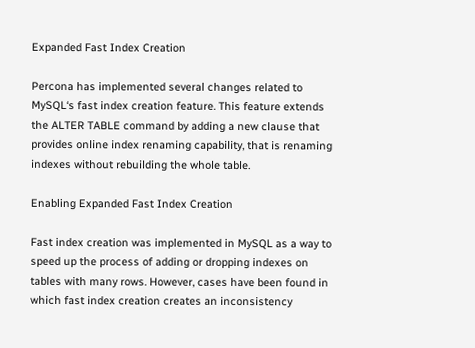Expanded Fast Index Creation

Percona has implemented several changes related to MySQL‘s fast index creation feature. This feature extends the ALTER TABLE command by adding a new clause that provides online index renaming capability, that is renaming indexes without rebuilding the whole table.

Enabling Expanded Fast Index Creation

Fast index creation was implemented in MySQL as a way to speed up the process of adding or dropping indexes on tables with many rows. However, cases have been found in which fast index creation creates an inconsistency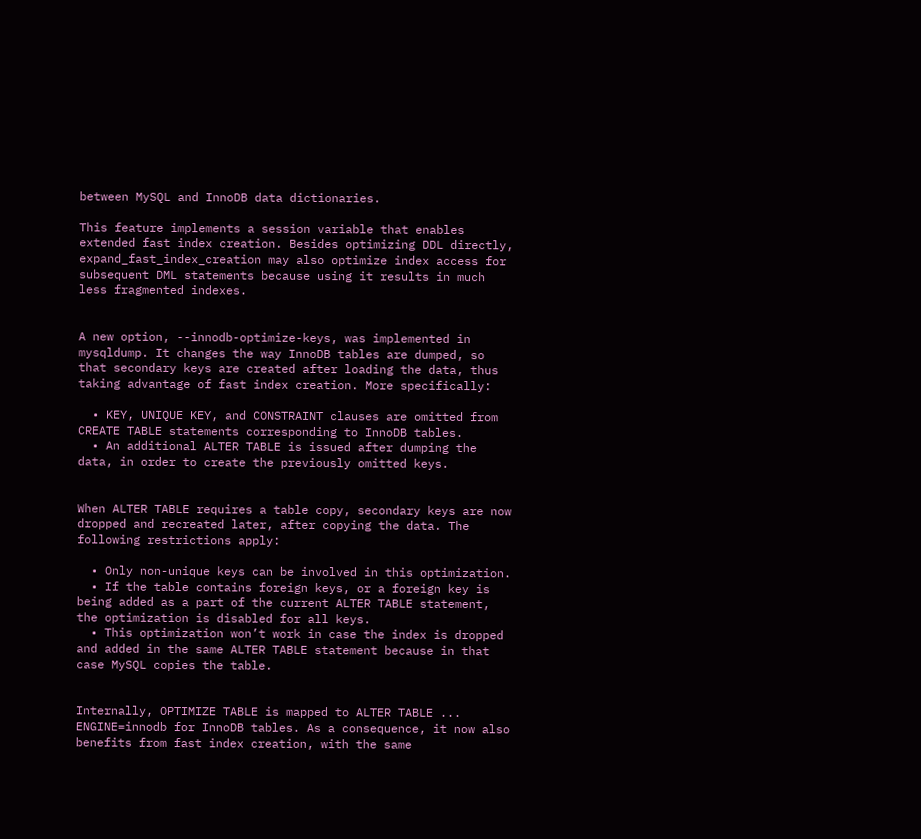between MySQL and InnoDB data dictionaries.

This feature implements a session variable that enables extended fast index creation. Besides optimizing DDL directly, expand_fast_index_creation may also optimize index access for subsequent DML statements because using it results in much less fragmented indexes.


A new option, --innodb-optimize-keys, was implemented in mysqldump. It changes the way InnoDB tables are dumped, so that secondary keys are created after loading the data, thus taking advantage of fast index creation. More specifically:

  • KEY, UNIQUE KEY, and CONSTRAINT clauses are omitted from CREATE TABLE statements corresponding to InnoDB tables.
  • An additional ALTER TABLE is issued after dumping the data, in order to create the previously omitted keys.


When ALTER TABLE requires a table copy, secondary keys are now dropped and recreated later, after copying the data. The following restrictions apply:

  • Only non-unique keys can be involved in this optimization.
  • If the table contains foreign keys, or a foreign key is being added as a part of the current ALTER TABLE statement, the optimization is disabled for all keys.
  • This optimization won’t work in case the index is dropped and added in the same ALTER TABLE statement because in that case MySQL copies the table.


Internally, OPTIMIZE TABLE is mapped to ALTER TABLE ... ENGINE=innodb for InnoDB tables. As a consequence, it now also benefits from fast index creation, with the same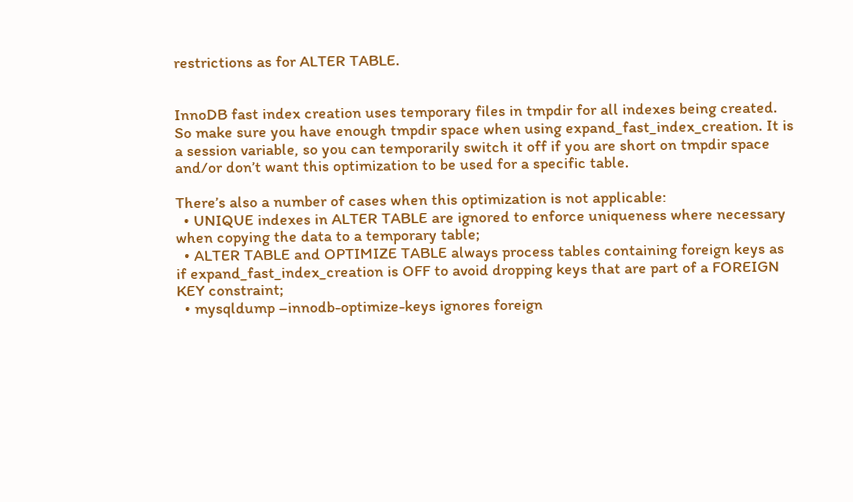restrictions as for ALTER TABLE.


InnoDB fast index creation uses temporary files in tmpdir for all indexes being created. So make sure you have enough tmpdir space when using expand_fast_index_creation. It is a session variable, so you can temporarily switch it off if you are short on tmpdir space and/or don’t want this optimization to be used for a specific table.

There’s also a number of cases when this optimization is not applicable:
  • UNIQUE indexes in ALTER TABLE are ignored to enforce uniqueness where necessary when copying the data to a temporary table;
  • ALTER TABLE and OPTIMIZE TABLE always process tables containing foreign keys as if expand_fast_index_creation is OFF to avoid dropping keys that are part of a FOREIGN KEY constraint;
  • mysqldump –innodb-optimize-keys ignores foreign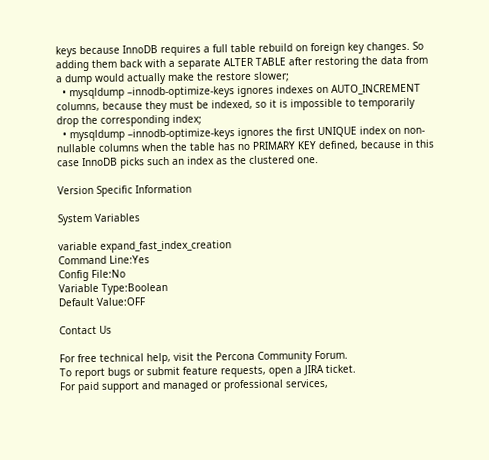keys because InnoDB requires a full table rebuild on foreign key changes. So adding them back with a separate ALTER TABLE after restoring the data from a dump would actually make the restore slower;
  • mysqldump –innodb-optimize-keys ignores indexes on AUTO_INCREMENT columns, because they must be indexed, so it is impossible to temporarily drop the corresponding index;
  • mysqldump –innodb-optimize-keys ignores the first UNIQUE index on non-nullable columns when the table has no PRIMARY KEY defined, because in this case InnoDB picks such an index as the clustered one.

Version Specific Information

System Variables

variable expand_fast_index_creation
Command Line:Yes
Config File:No
Variable Type:Boolean
Default Value:OFF

Contact Us

For free technical help, visit the Percona Community Forum.
To report bugs or submit feature requests, open a JIRA ticket.
For paid support and managed or professional services,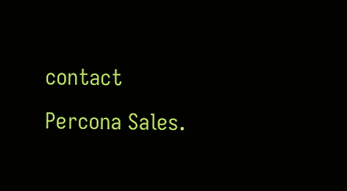contact Percona Sales.